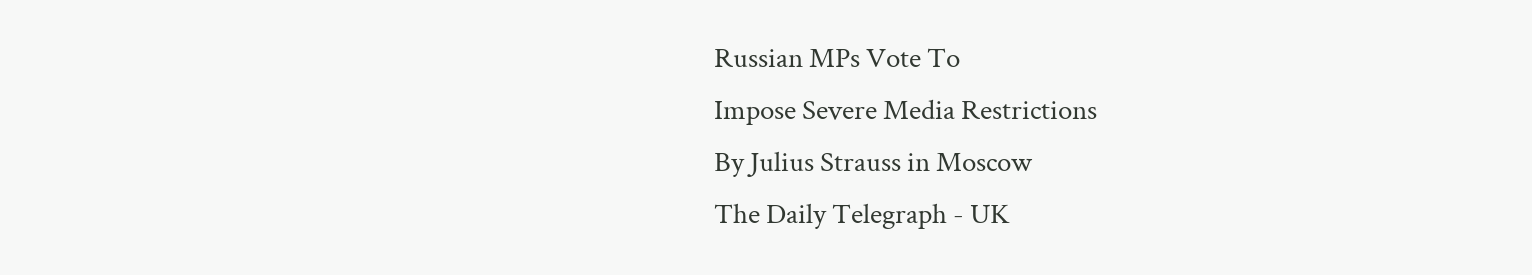Russian MPs Vote To
Impose Severe Media Restrictions
By Julius Strauss in Moscow
The Daily Telegraph - UK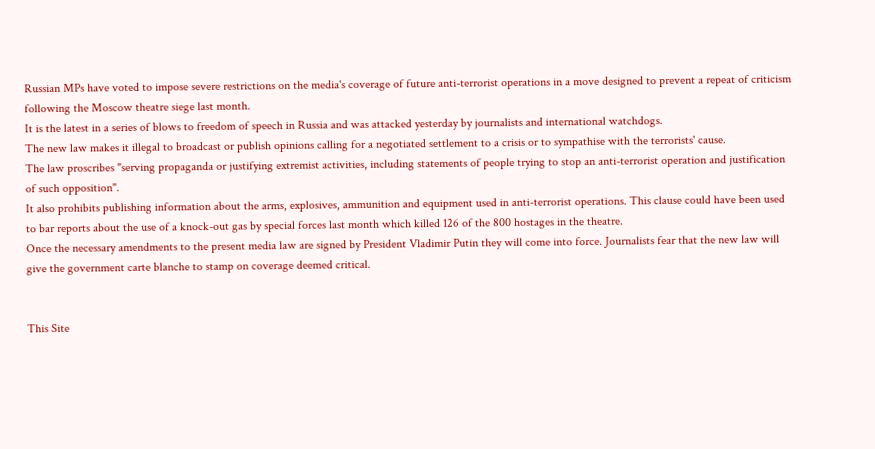Russian MPs have voted to impose severe restrictions on the media's coverage of future anti-terrorist operations in a move designed to prevent a repeat of criticism following the Moscow theatre siege last month.
It is the latest in a series of blows to freedom of speech in Russia and was attacked yesterday by journalists and international watchdogs.
The new law makes it illegal to broadcast or publish opinions calling for a negotiated settlement to a crisis or to sympathise with the terrorists' cause.
The law proscribes "serving propaganda or justifying extremist activities, including statements of people trying to stop an anti-terrorist operation and justification of such opposition".
It also prohibits publishing information about the arms, explosives, ammunition and equipment used in anti-terrorist operations. This clause could have been used to bar reports about the use of a knock-out gas by special forces last month which killed 126 of the 800 hostages in the theatre.
Once the necessary amendments to the present media law are signed by President Vladimir Putin they will come into force. Journalists fear that the new law will give the government carte blanche to stamp on coverage deemed critical.


This Site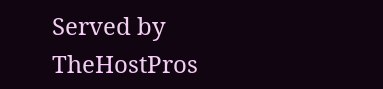Served by TheHostPros